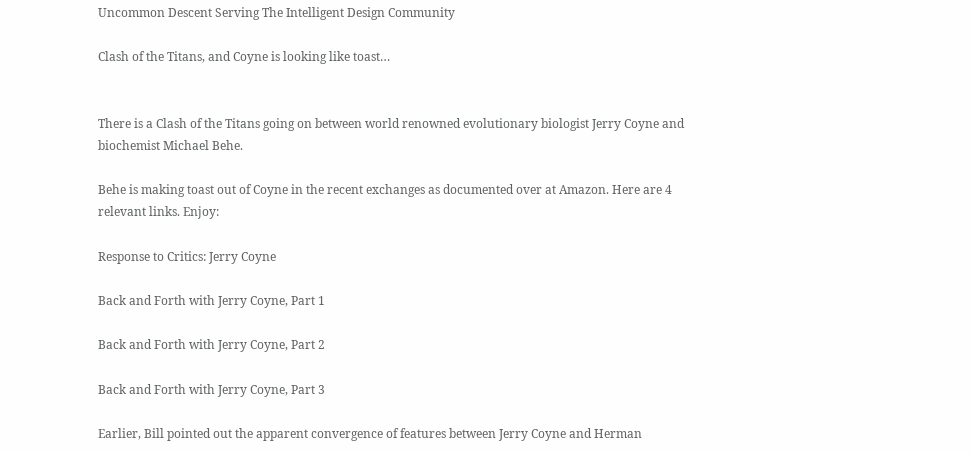Uncommon Descent Serving The Intelligent Design Community

Clash of the Titans, and Coyne is looking like toast…


There is a Clash of the Titans going on between world renowned evolutionary biologist Jerry Coyne and biochemist Michael Behe.

Behe is making toast out of Coyne in the recent exchanges as documented over at Amazon. Here are 4 relevant links. Enjoy:

Response to Critics: Jerry Coyne

Back and Forth with Jerry Coyne, Part 1

Back and Forth with Jerry Coyne, Part 2

Back and Forth with Jerry Coyne, Part 3

Earlier, Bill pointed out the apparent convergence of features between Jerry Coyne and Herman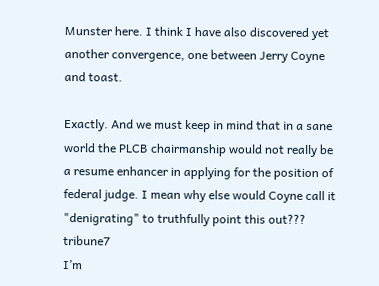Munster here. I think I have also discovered yet another convergence, one between Jerry Coyne and toast.

Exactly. And we must keep in mind that in a sane world the PLCB chairmanship would not really be a resume enhancer in applying for the position of federal judge. I mean why else would Coyne call it "denigrating" to truthfully point this out??? tribune7
I’m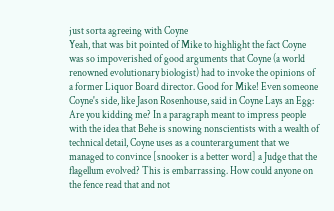just sorta agreeing with Coyne
Yeah, that was bit pointed of Mike to highlight the fact Coyne was so impoverished of good arguments that Coyne (a world renowned evolutionary biologist) had to invoke the opinions of a former Liquor Board director. Good for Mike! Even someone Coyne's side, like Jason Rosenhouse, said in Coyne Lays an Egg:
Are you kidding me? In a paragraph meant to impress people with the idea that Behe is snowing nonscientists with a wealth of technical detail, Coyne uses as a counterargument that we managed to convince [snooker is a better word] a Judge that the flagellum evolved? This is embarrassing. How could anyone on the fence read that and not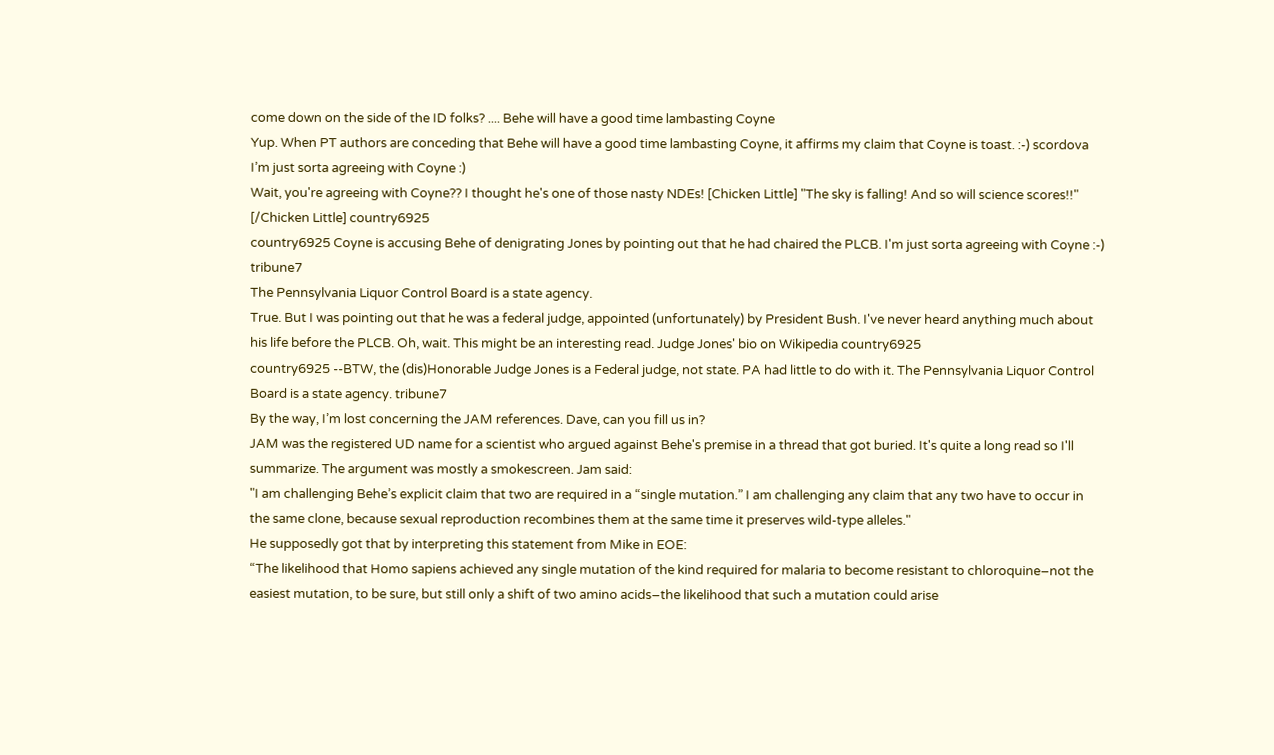come down on the side of the ID folks? .... Behe will have a good time lambasting Coyne
Yup. When PT authors are conceding that Behe will have a good time lambasting Coyne, it affirms my claim that Coyne is toast. :-) scordova
I’m just sorta agreeing with Coyne :)
Wait, you're agreeing with Coyne?? I thought he's one of those nasty NDEs! [Chicken Little] "The sky is falling! And so will science scores!!" [/Chicken Little] country6925
country6925 Coyne is accusing Behe of denigrating Jones by pointing out that he had chaired the PLCB. I'm just sorta agreeing with Coyne :-) tribune7
The Pennsylvania Liquor Control Board is a state agency.
True. But I was pointing out that he was a federal judge, appointed (unfortunately) by President Bush. I've never heard anything much about his life before the PLCB. Oh, wait. This might be an interesting read. Judge Jones' bio on Wikipedia country6925
country6925 --BTW, the (dis)Honorable Judge Jones is a Federal judge, not state. PA had little to do with it. The Pennsylvania Liquor Control Board is a state agency. tribune7
By the way, I’m lost concerning the JAM references. Dave, can you fill us in?
JAM was the registered UD name for a scientist who argued against Behe's premise in a thread that got buried. It's quite a long read so I'll summarize. The argument was mostly a smokescreen. Jam said:
"I am challenging Behe’s explicit claim that two are required in a “single mutation.” I am challenging any claim that any two have to occur in the same clone, because sexual reproduction recombines them at the same time it preserves wild-type alleles."
He supposedly got that by interpreting this statement from Mike in EOE:
“The likelihood that Homo sapiens achieved any single mutation of the kind required for malaria to become resistant to chloroquine–not the easiest mutation, to be sure, but still only a shift of two amino acids–the likelihood that such a mutation could arise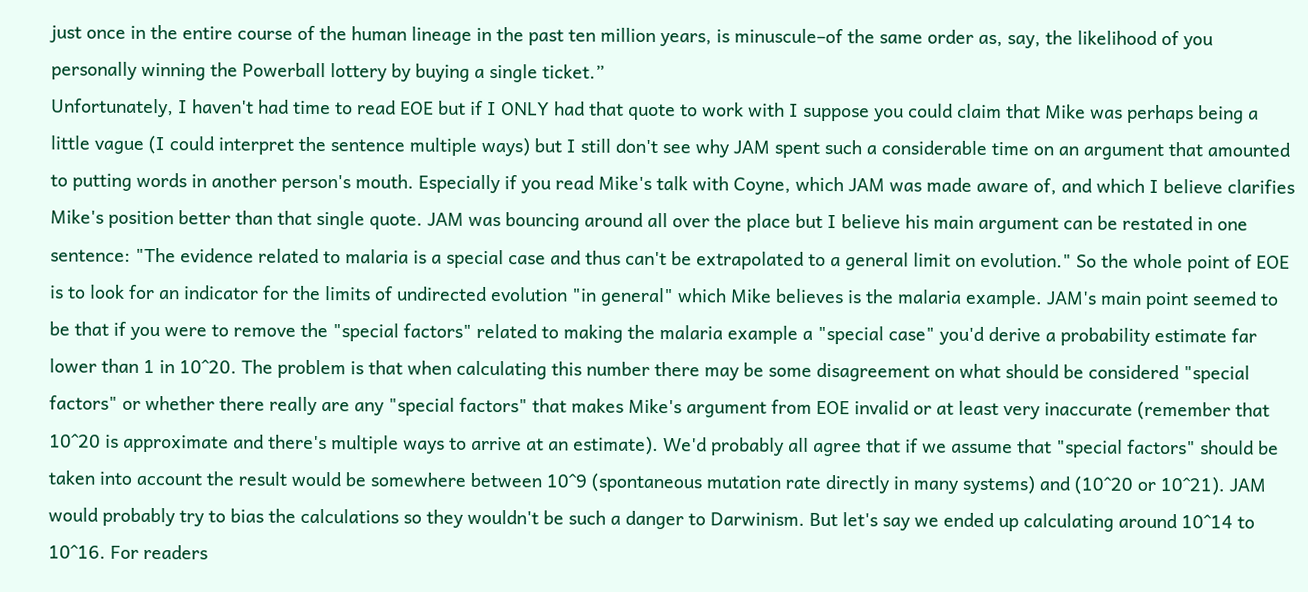just once in the entire course of the human lineage in the past ten million years, is minuscule–of the same order as, say, the likelihood of you personally winning the Powerball lottery by buying a single ticket.”
Unfortunately, I haven't had time to read EOE but if I ONLY had that quote to work with I suppose you could claim that Mike was perhaps being a little vague (I could interpret the sentence multiple ways) but I still don't see why JAM spent such a considerable time on an argument that amounted to putting words in another person's mouth. Especially if you read Mike's talk with Coyne, which JAM was made aware of, and which I believe clarifies Mike's position better than that single quote. JAM was bouncing around all over the place but I believe his main argument can be restated in one sentence: "The evidence related to malaria is a special case and thus can't be extrapolated to a general limit on evolution." So the whole point of EOE is to look for an indicator for the limits of undirected evolution "in general" which Mike believes is the malaria example. JAM's main point seemed to be that if you were to remove the "special factors" related to making the malaria example a "special case" you'd derive a probability estimate far lower than 1 in 10^20. The problem is that when calculating this number there may be some disagreement on what should be considered "special factors" or whether there really are any "special factors" that makes Mike's argument from EOE invalid or at least very inaccurate (remember that 10^20 is approximate and there's multiple ways to arrive at an estimate). We'd probably all agree that if we assume that "special factors" should be taken into account the result would be somewhere between 10^9 (spontaneous mutation rate directly in many systems) and (10^20 or 10^21). JAM would probably try to bias the calculations so they wouldn't be such a danger to Darwinism. But let's say we ended up calculating around 10^14 to 10^16. For readers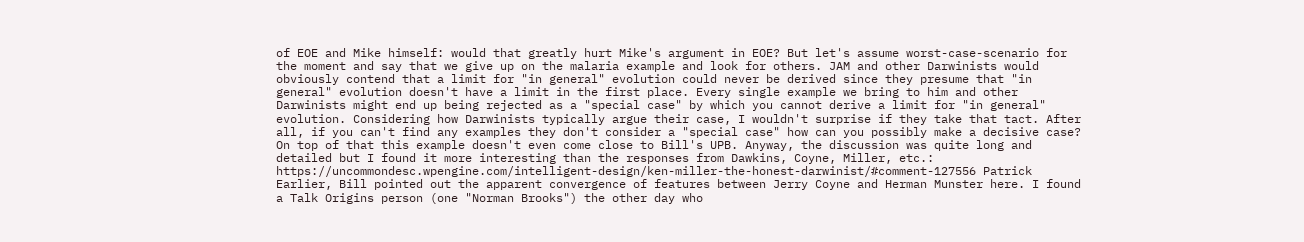of EOE and Mike himself: would that greatly hurt Mike's argument in EOE? But let's assume worst-case-scenario for the moment and say that we give up on the malaria example and look for others. JAM and other Darwinists would obviously contend that a limit for "in general" evolution could never be derived since they presume that "in general" evolution doesn't have a limit in the first place. Every single example we bring to him and other Darwinists might end up being rejected as a "special case" by which you cannot derive a limit for "in general" evolution. Considering how Darwinists typically argue their case, I wouldn't surprise if they take that tact. After all, if you can't find any examples they don't consider a "special case" how can you possibly make a decisive case? On top of that this example doesn't even come close to Bill's UPB. Anyway, the discussion was quite long and detailed but I found it more interesting than the responses from Dawkins, Coyne, Miller, etc.: https://uncommondesc.wpengine.com/intelligent-design/ken-miller-the-honest-darwinist/#comment-127556 Patrick
Earlier, Bill pointed out the apparent convergence of features between Jerry Coyne and Herman Munster here. I found a Talk Origins person (one "Norman Brooks") the other day who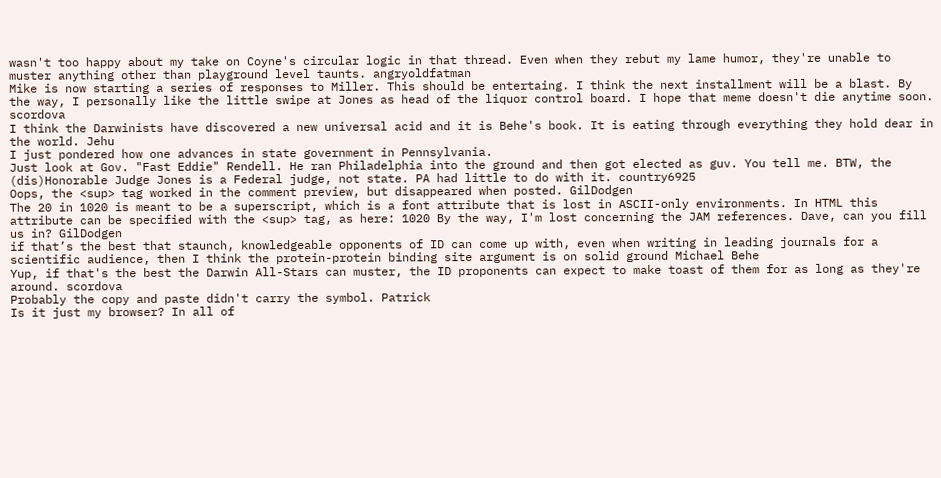wasn't too happy about my take on Coyne's circular logic in that thread. Even when they rebut my lame humor, they're unable to muster anything other than playground level taunts. angryoldfatman
Mike is now starting a series of responses to Miller. This should be entertaing. I think the next installment will be a blast. By the way, I personally like the little swipe at Jones as head of the liquor control board. I hope that meme doesn't die anytime soon. scordova
I think the Darwinists have discovered a new universal acid and it is Behe's book. It is eating through everything they hold dear in the world. Jehu
I just pondered how one advances in state government in Pennsylvania.
Just look at Gov. "Fast Eddie" Rendell. He ran Philadelphia into the ground and then got elected as guv. You tell me. BTW, the (dis)Honorable Judge Jones is a Federal judge, not state. PA had little to do with it. country6925
Oops, the <sup> tag worked in the comment preview, but disappeared when posted. GilDodgen
The 20 in 1020 is meant to be a superscript, which is a font attribute that is lost in ASCII-only environments. In HTML this attribute can be specified with the <sup> tag, as here: 1020 By the way, I'm lost concerning the JAM references. Dave, can you fill us in? GilDodgen
if that’s the best that staunch, knowledgeable opponents of ID can come up with, even when writing in leading journals for a scientific audience, then I think the protein-protein binding site argument is on solid ground Michael Behe
Yup, if that's the best the Darwin All-Stars can muster, the ID proponents can expect to make toast of them for as long as they're around. scordova
Probably the copy and paste didn't carry the symbol. Patrick
Is it just my browser? In all of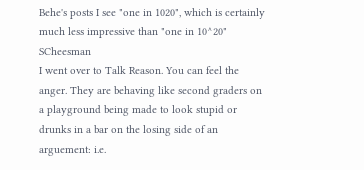Behe's posts I see "one in 1020", which is certainly much less impressive than "one in 10^20" SCheesman
I went over to Talk Reason. You can feel the anger. They are behaving like second graders on a playground being made to look stupid or drunks in a bar on the losing side of an arguement: i.e.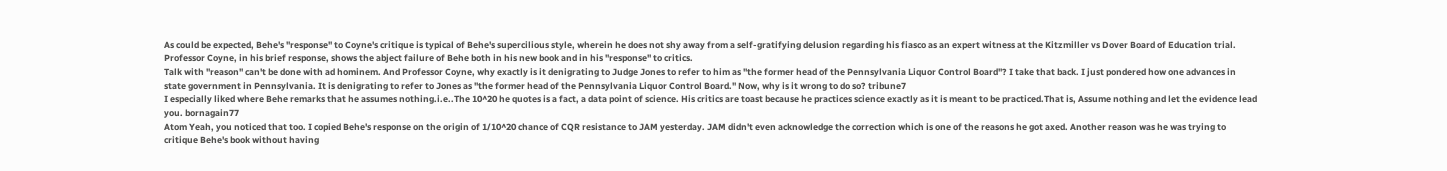As could be expected, Behe's "response" to Coyne's critique is typical of Behe's supercilious style, wherein he does not shy away from a self-gratifying delusion regarding his fiasco as an expert witness at the Kitzmiller vs Dover Board of Education trial. Professor Coyne, in his brief response, shows the abject failure of Behe both in his new book and in his "response" to critics.
Talk with "reason" can't be done with ad hominem. And Professor Coyne, why exactly is it denigrating to Judge Jones to refer to him as "the former head of the Pennsylvania Liquor Control Board"? I take that back. I just pondered how one advances in state government in Pennsylvania. It is denigrating to refer to Jones as "the former head of the Pennsylvania Liquor Control Board." Now, why is it wrong to do so? tribune7
I especially liked where Behe remarks that he assumes nothing.i.e..The 10^20 he quotes is a fact, a data point of science. His critics are toast because he practices science exactly as it is meant to be practiced.That is, Assume nothing and let the evidence lead you. bornagain77
Atom Yeah, you noticed that too. I copied Behe's response on the origin of 1/10^20 chance of CQR resistance to JAM yesterday. JAM didn't even acknowledge the correction which is one of the reasons he got axed. Another reason was he was trying to critique Behe's book without having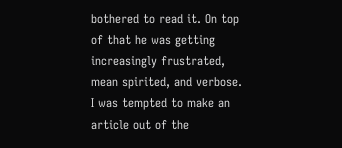bothered to read it. On top of that he was getting increasingly frustrated, mean spirited, and verbose. I was tempted to make an article out of the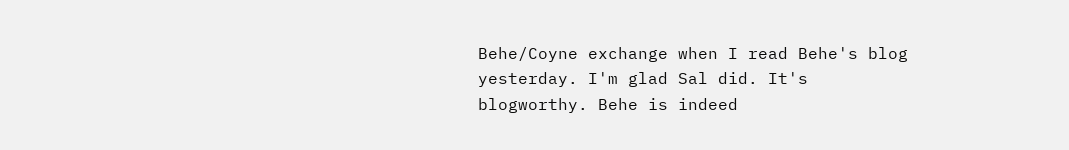Behe/Coyne exchange when I read Behe's blog yesterday. I'm glad Sal did. It's blogworthy. Behe is indeed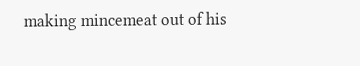making mincemeat out of his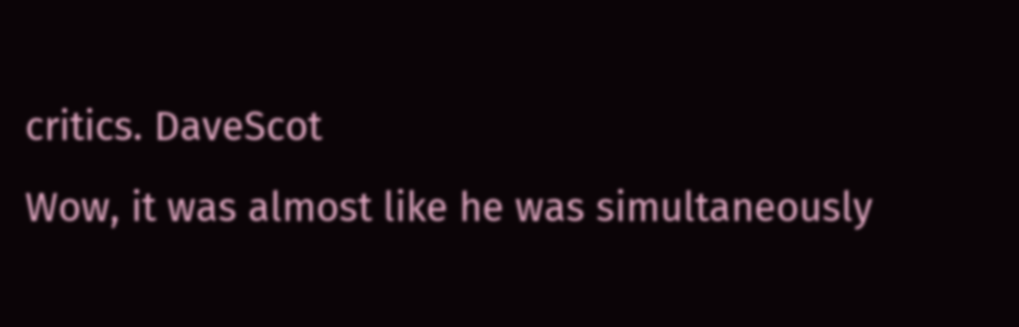critics. DaveScot
Wow, it was almost like he was simultaneously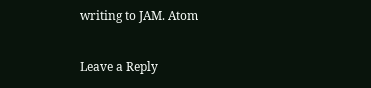writing to JAM. Atom

Leave a Reply